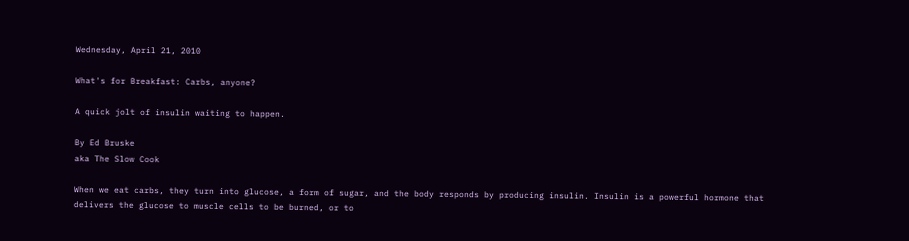Wednesday, April 21, 2010

What's for Breakfast: Carbs, anyone?

A quick jolt of insulin waiting to happen.

By Ed Bruske
aka The Slow Cook

When we eat carbs, they turn into glucose, a form of sugar, and the body responds by producing insulin. Insulin is a powerful hormone that delivers the glucose to muscle cells to be burned, or to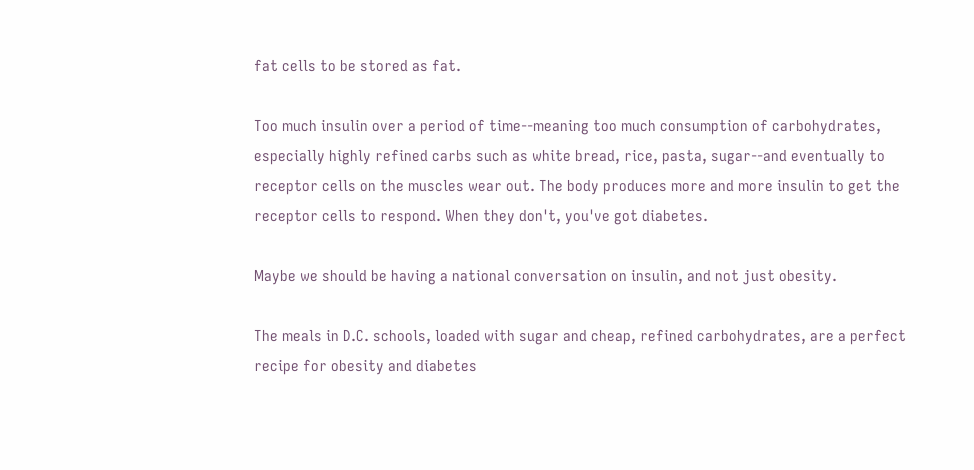fat cells to be stored as fat.

Too much insulin over a period of time--meaning too much consumption of carbohydrates, especially highly refined carbs such as white bread, rice, pasta, sugar--and eventually to receptor cells on the muscles wear out. The body produces more and more insulin to get the receptor cells to respond. When they don't, you've got diabetes.

Maybe we should be having a national conversation on insulin, and not just obesity.

The meals in D.C. schools, loaded with sugar and cheap, refined carbohydrates, are a perfect recipe for obesity and diabetes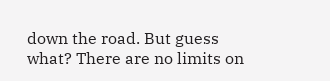down the road. But guess what? There are no limits on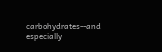carbohydrates--and especially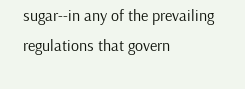sugar--in any of the prevailing regulations that govern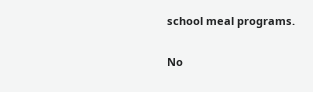school meal programs.

No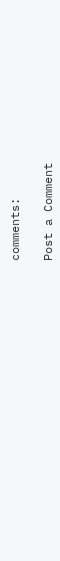comments:

Post a Comment